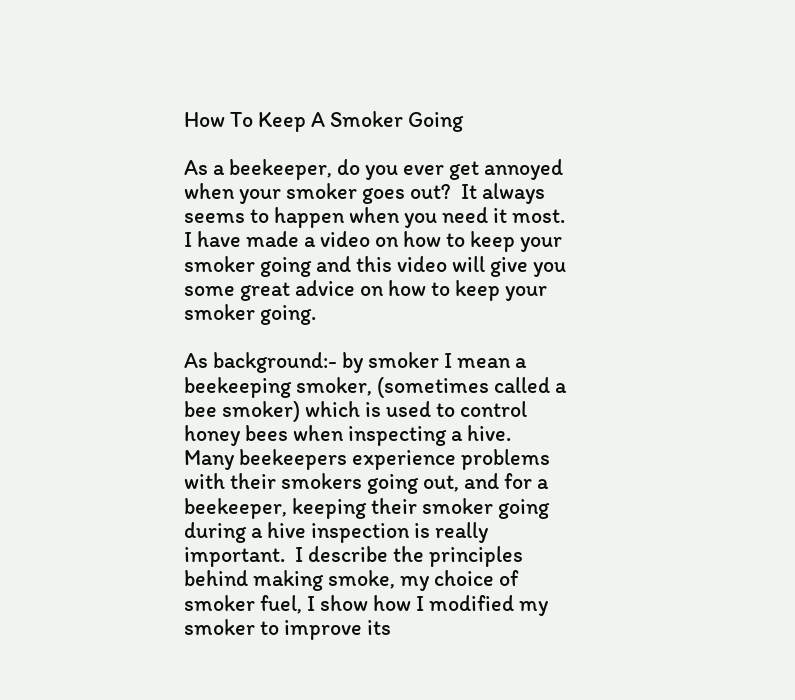How To Keep A Smoker Going

As a beekeeper, do you ever get annoyed when your smoker goes out?  It always seems to happen when you need it most.  I have made a video on how to keep your smoker going and this video will give you some great advice on how to keep your smoker going.

As background:- by smoker I mean a beekeeping smoker, (sometimes called a bee smoker) which is used to control honey bees when inspecting a hive.  Many beekeepers experience problems with their smokers going out, and for a beekeeper, keeping their smoker going during a hive inspection is really important.  I describe the principles behind making smoke, my choice of smoker fuel, I show how I modified my smoker to improve its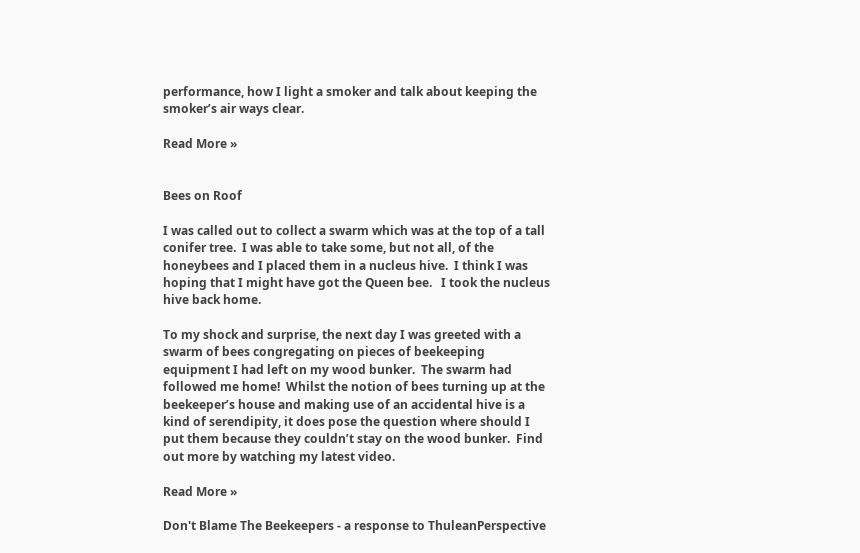performance, how I light a smoker and talk about keeping the smoker’s air ways clear.

Read More »


Bees on Roof

I was called out to collect a swarm which was at the top of a tall conifer tree.  I was able to take some, but not all, of the honeybees and I placed them in a nucleus hive.  I think I was hoping that I might have got the Queen bee.   I took the nucleus hive back home.

To my shock and surprise, the next day I was greeted with a swarm of bees congregating on pieces of beekeeping equipment I had left on my wood bunker.  The swarm had followed me home!  Whilst the notion of bees turning up at the beekeeper’s house and making use of an accidental hive is a kind of serendipity, it does pose the question where should I put them because they couldn’t stay on the wood bunker.  Find out more by watching my latest video.

Read More »

Don't Blame The Beekeepers - a response to ThuleanPerspective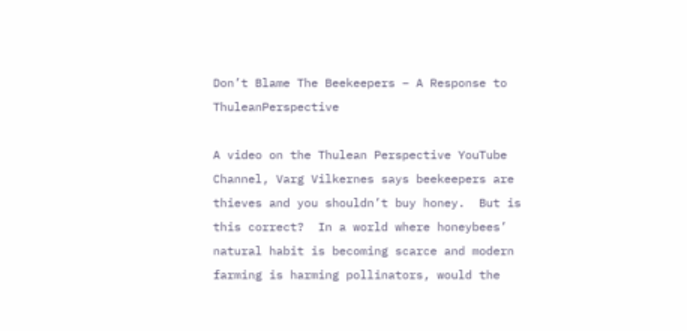Don’t Blame The Beekeepers – A Response to ThuleanPerspective

A video on the Thulean Perspective YouTube Channel, Varg Vilkernes says beekeepers are thieves and you shouldn’t buy honey.  But is this correct?  In a world where honeybees’ natural habit is becoming scarce and modern farming is harming pollinators, would the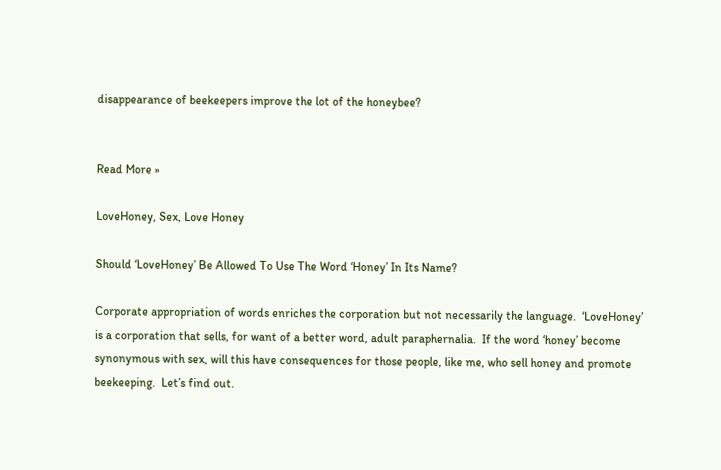disappearance of beekeepers improve the lot of the honeybee?


Read More »

LoveHoney, Sex, Love Honey

Should ‘LoveHoney’ Be Allowed To Use The Word ‘Honey’ In Its Name?

Corporate appropriation of words enriches the corporation but not necessarily the language.  ‘LoveHoney’ is a corporation that sells, for want of a better word, adult paraphernalia.  If the word ‘honey’ become synonymous with sex, will this have consequences for those people, like me, who sell honey and promote beekeeping.  Let’s find out.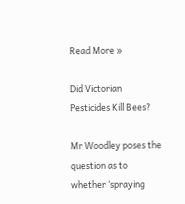Read More »

Did Victorian Pesticides Kill Bees?

Mr Woodley poses the question as to whether ‘spraying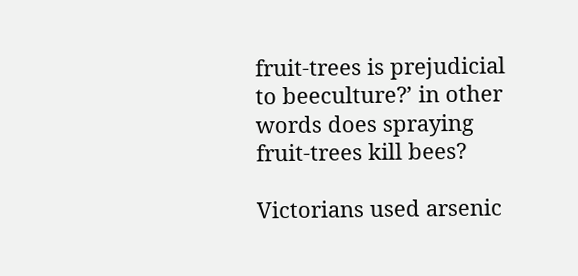fruit-trees is prejudicial to beeculture?’ in other words does spraying fruit-trees kill bees?

Victorians used arsenic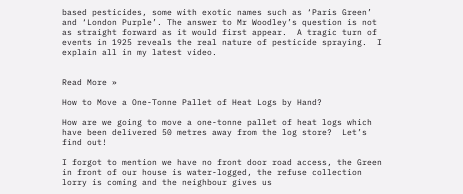based pesticides, some with exotic names such as ‘Paris Green’ and ‘London Purple’. The answer to Mr Woodley’s question is not as straight forward as it would first appear.  A tragic turn of events in 1925 reveals the real nature of pesticide spraying.  I explain all in my latest video.


Read More »

How to Move a One-Tonne Pallet of Heat Logs by Hand?

How are we going to move a one-tonne pallet of heat logs which have been delivered 50 metres away from the log store?  Let’s find out!

I forgot to mention we have no front door road access, the Green in front of our house is water-logged, the refuse collection lorry is coming and the neighbour gives us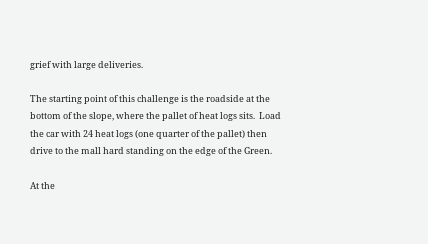grief with large deliveries.

The starting point of this challenge is the roadside at the bottom of the slope, where the pallet of heat logs sits.  Load the car with 24 heat logs (one quarter of the pallet) then drive to the mall hard standing on the edge of the Green.

At the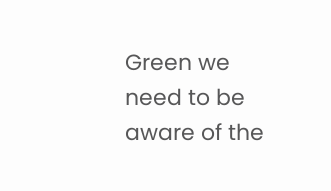Green we need to be aware of the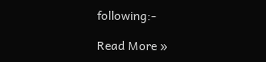following:-

Read More »